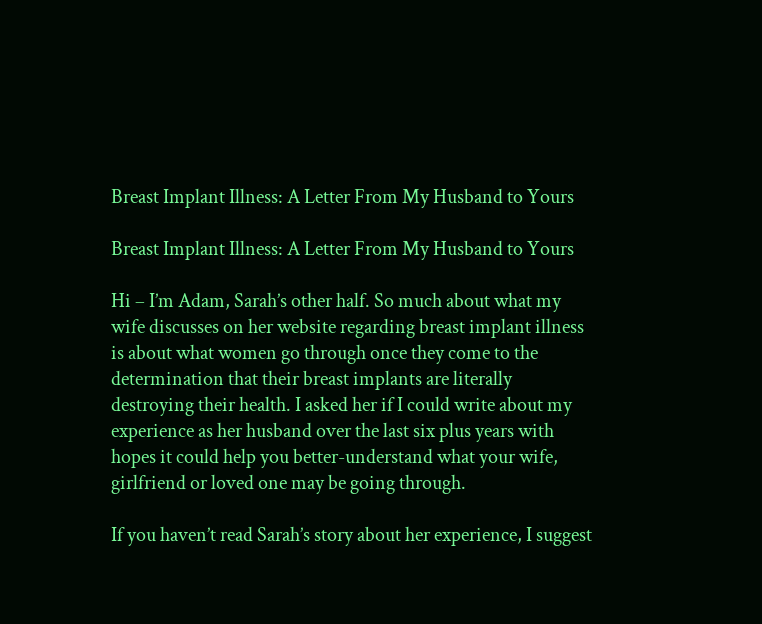Breast Implant Illness: A Letter From My Husband to Yours

Breast Implant Illness: A Letter From My Husband to Yours

Hi – I’m Adam, Sarah’s other half. So much about what my wife discusses on her website regarding breast implant illness is about what women go through once they come to the determination that their breast implants are literally destroying their health. I asked her if I could write about my experience as her husband over the last six plus years with hopes it could help you better-understand what your wife, girlfriend or loved one may be going through.

If you haven’t read Sarah’s story about her experience, I suggest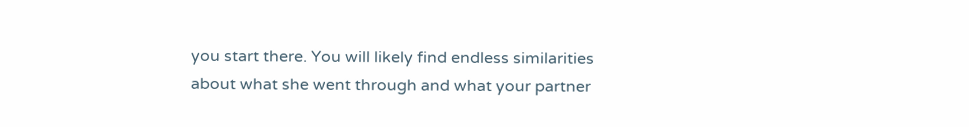you start there. You will likely find endless similarities about what she went through and what your partner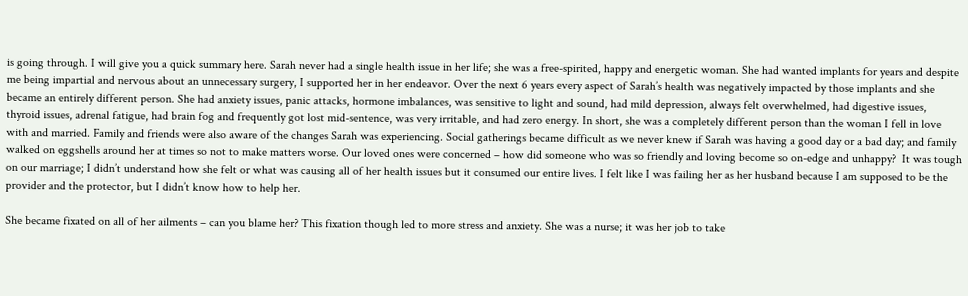is going through. I will give you a quick summary here. Sarah never had a single health issue in her life; she was a free-spirited, happy and energetic woman. She had wanted implants for years and despite me being impartial and nervous about an unnecessary surgery, I supported her in her endeavor. Over the next 6 years every aspect of Sarah’s health was negatively impacted by those implants and she became an entirely different person. She had anxiety issues, panic attacks, hormone imbalances, was sensitive to light and sound, had mild depression, always felt overwhelmed, had digestive issues, thyroid issues, adrenal fatigue, had brain fog and frequently got lost mid-sentence, was very irritable, and had zero energy. In short, she was a completely different person than the woman I fell in love with and married. Family and friends were also aware of the changes Sarah was experiencing. Social gatherings became difficult as we never knew if Sarah was having a good day or a bad day; and family walked on eggshells around her at times so not to make matters worse. Our loved ones were concerned – how did someone who was so friendly and loving become so on-edge and unhappy?  It was tough on our marriage; I didn’t understand how she felt or what was causing all of her health issues but it consumed our entire lives. I felt like I was failing her as her husband because I am supposed to be the provider and the protector, but I didn’t know how to help her.

She became fixated on all of her ailments – can you blame her? This fixation though led to more stress and anxiety. She was a nurse; it was her job to take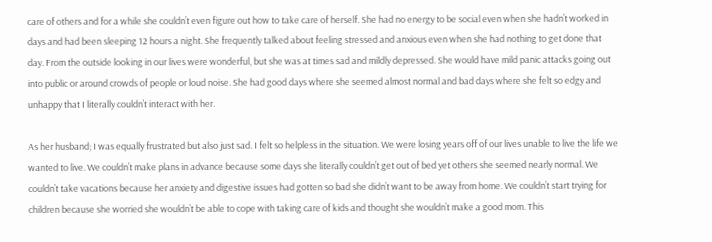care of others and for a while she couldn’t even figure out how to take care of herself. She had no energy to be social even when she hadn’t worked in days and had been sleeping 12 hours a night. She frequently talked about feeling stressed and anxious even when she had nothing to get done that day. From the outside looking in our lives were wonderful, but she was at times sad and mildly depressed. She would have mild panic attacks going out into public or around crowds of people or loud noise. She had good days where she seemed almost normal and bad days where she felt so edgy and unhappy that I literally couldn’t interact with her.

As her husband; I was equally frustrated but also just sad. I felt so helpless in the situation. We were losing years off of our lives unable to live the life we wanted to live. We couldn’t make plans in advance because some days she literally couldn’t get out of bed yet others she seemed nearly normal. We couldn’t take vacations because her anxiety and digestive issues had gotten so bad she didn’t want to be away from home. We couldn’t start trying for children because she worried she wouldn’t be able to cope with taking care of kids and thought she wouldn’t make a good mom. This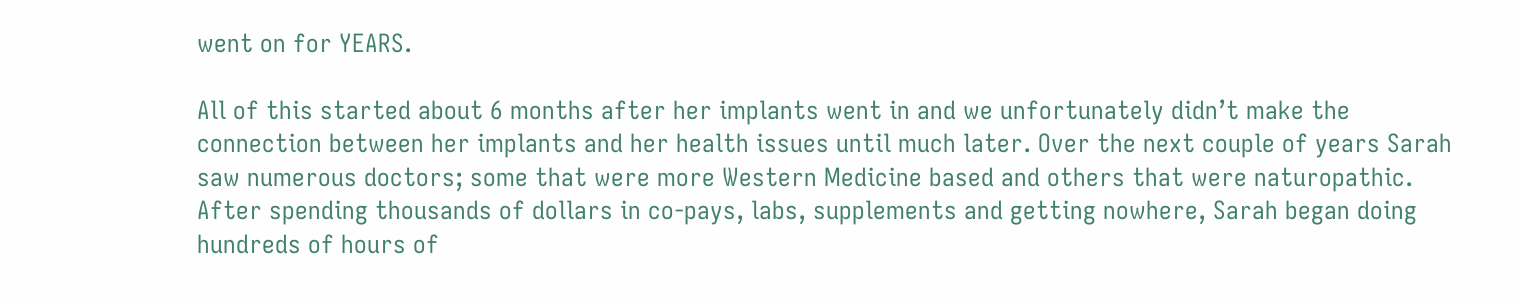went on for YEARS.

All of this started about 6 months after her implants went in and we unfortunately didn’t make the connection between her implants and her health issues until much later. Over the next couple of years Sarah saw numerous doctors; some that were more Western Medicine based and others that were naturopathic. After spending thousands of dollars in co-pays, labs, supplements and getting nowhere, Sarah began doing hundreds of hours of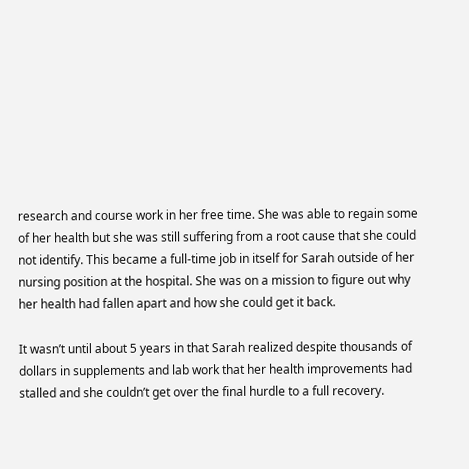research and course work in her free time. She was able to regain some of her health but she was still suffering from a root cause that she could not identify. This became a full-time job in itself for Sarah outside of her nursing position at the hospital. She was on a mission to figure out why her health had fallen apart and how she could get it back.

It wasn’t until about 5 years in that Sarah realized despite thousands of dollars in supplements and lab work that her health improvements had stalled and she couldn’t get over the final hurdle to a full recovery.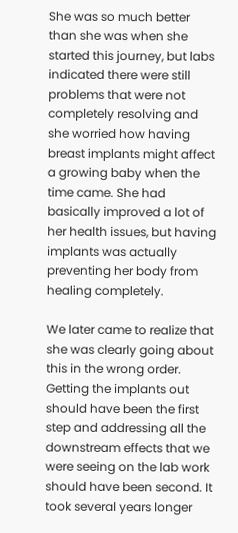She was so much better than she was when she started this journey, but labs indicated there were still problems that were not completely resolving and she worried how having breast implants might affect a growing baby when the time came. She had basically improved a lot of her health issues, but having implants was actually preventing her body from healing completely.

We later came to realize that she was clearly going about this in the wrong order. Getting the implants out should have been the first step and addressing all the downstream effects that we were seeing on the lab work should have been second. It took several years longer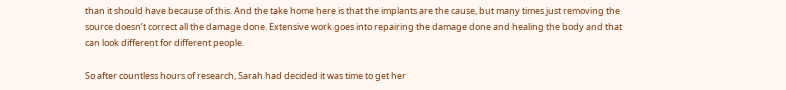than it should have because of this. And the take home here is that the implants are the cause, but many times just removing the source doesn’t correct all the damage done. Extensive work goes into repairing the damage done and healing the body and that can look different for different people.

So after countless hours of research, Sarah had decided it was time to get her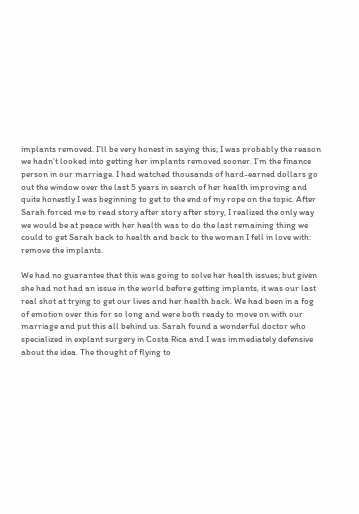implants removed. I’ll be very honest in saying this; I was probably the reason we hadn’t looked into getting her implants removed sooner. I’m the finance person in our marriage. I had watched thousands of hard-earned dollars go out the window over the last 5 years in search of her health improving and quite honestly I was beginning to get to the end of my rope on the topic. After Sarah forced me to read story after story after story, I realized the only way we would be at peace with her health was to do the last remaining thing we could to get Sarah back to health and back to the woman I fell in love with: remove the implants.

We had no guarantee that this was going to solve her health issues; but given she had not had an issue in the world before getting implants, it was our last real shot at trying to get our lives and her health back. We had been in a fog of emotion over this for so long and were both ready to move on with our marriage and put this all behind us. Sarah found a wonderful doctor who specialized in explant surgery in Costa Rica and I was immediately defensive about the idea. The thought of flying to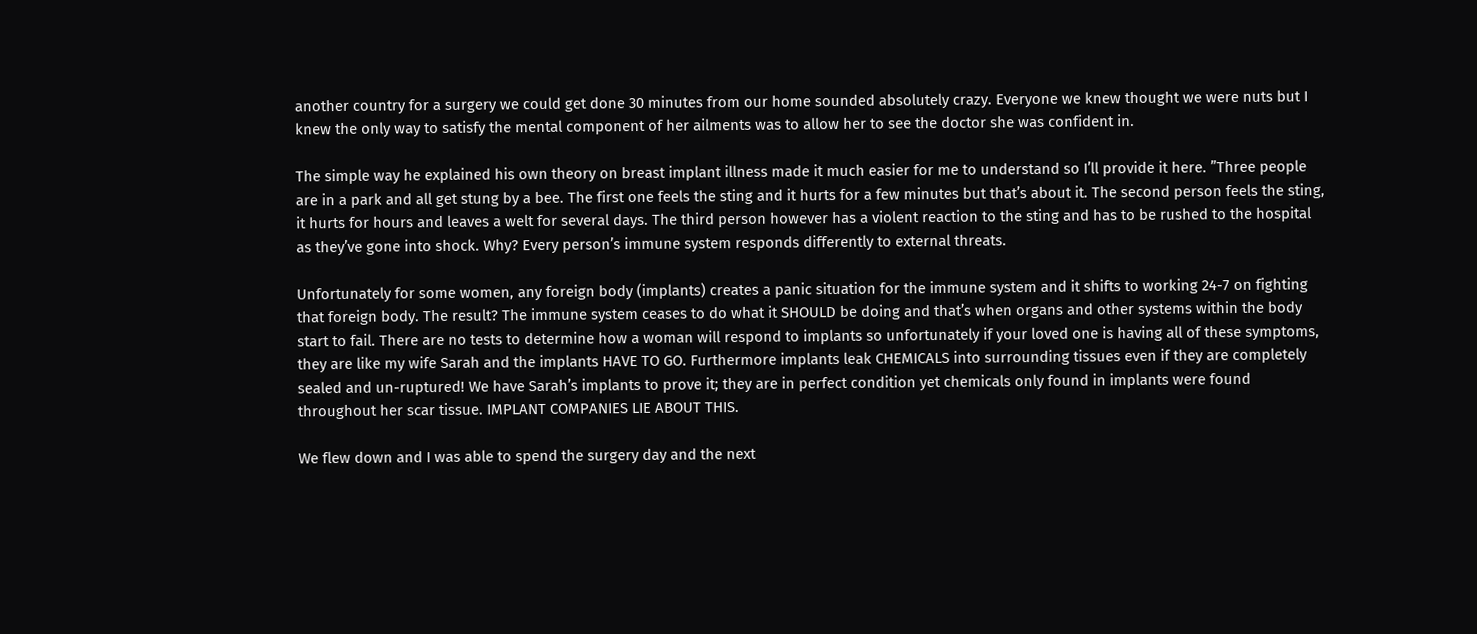another country for a surgery we could get done 30 minutes from our home sounded absolutely crazy. Everyone we knew thought we were nuts but I knew the only way to satisfy the mental component of her ailments was to allow her to see the doctor she was confident in.

The simple way he explained his own theory on breast implant illness made it much easier for me to understand so I’ll provide it here. ”Three people are in a park and all get stung by a bee. The first one feels the sting and it hurts for a few minutes but that’s about it. The second person feels the sting, it hurts for hours and leaves a welt for several days. The third person however has a violent reaction to the sting and has to be rushed to the hospital as they’ve gone into shock. Why? Every person’s immune system responds differently to external threats.

Unfortunately for some women, any foreign body (implants) creates a panic situation for the immune system and it shifts to working 24-7 on fighting that foreign body. The result? The immune system ceases to do what it SHOULD be doing and that’s when organs and other systems within the body start to fail. There are no tests to determine how a woman will respond to implants so unfortunately if your loved one is having all of these symptoms, they are like my wife Sarah and the implants HAVE TO GO. Furthermore implants leak CHEMICALS into surrounding tissues even if they are completely sealed and un-ruptured! We have Sarah’s implants to prove it; they are in perfect condition yet chemicals only found in implants were found throughout her scar tissue. IMPLANT COMPANIES LIE ABOUT THIS.

We flew down and I was able to spend the surgery day and the next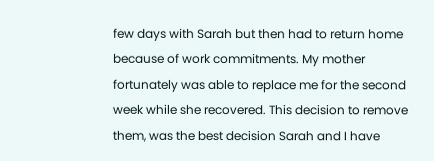few days with Sarah but then had to return home because of work commitments. My mother fortunately was able to replace me for the second week while she recovered. This decision to remove them, was the best decision Sarah and I have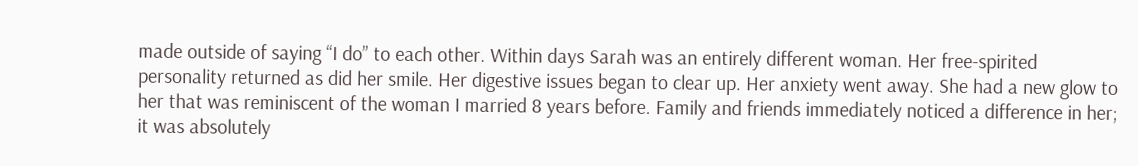made outside of saying “I do” to each other. Within days Sarah was an entirely different woman. Her free-spirited personality returned as did her smile. Her digestive issues began to clear up. Her anxiety went away. She had a new glow to her that was reminiscent of the woman I married 8 years before. Family and friends immediately noticed a difference in her; it was absolutely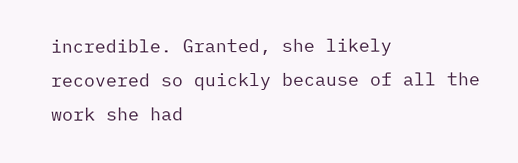incredible. Granted, she likely recovered so quickly because of all the work she had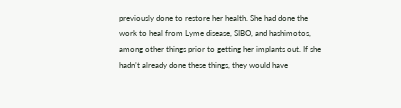previously done to restore her health. She had done the work to heal from Lyme disease, SIBO, and hashimotos, among other things prior to getting her implants out. If she hadn’t already done these things, they would have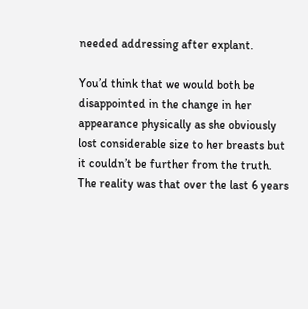needed addressing after explant.

You’d think that we would both be disappointed in the change in her appearance physically as she obviously lost considerable size to her breasts but it couldn’t be further from the truth. The reality was that over the last 6 years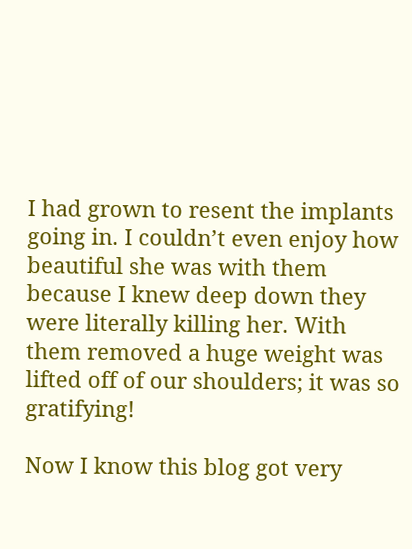I had grown to resent the implants going in. I couldn’t even enjoy how beautiful she was with them because I knew deep down they were literally killing her. With them removed a huge weight was lifted off of our shoulders; it was so gratifying!

Now I know this blog got very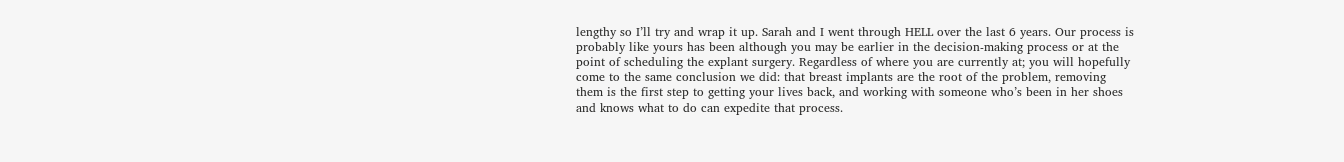lengthy so I’ll try and wrap it up. Sarah and I went through HELL over the last 6 years. Our process is probably like yours has been although you may be earlier in the decision-making process or at the point of scheduling the explant surgery. Regardless of where you are currently at; you will hopefully come to the same conclusion we did: that breast implants are the root of the problem, removing them is the first step to getting your lives back, and working with someone who’s been in her shoes and knows what to do can expedite that process.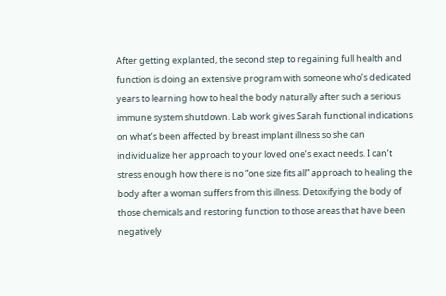After getting explanted, the second step to regaining full health and function is doing an extensive program with someone who’s dedicated years to learning how to heal the body naturally after such a serious immune system shutdown. Lab work gives Sarah functional indications on what’s been affected by breast implant illness so she can individualize her approach to your loved one’s exact needs. I can’t stress enough how there is no “one size fits all” approach to healing the body after a woman suffers from this illness. Detoxifying the body of those chemicals and restoring function to those areas that have been negatively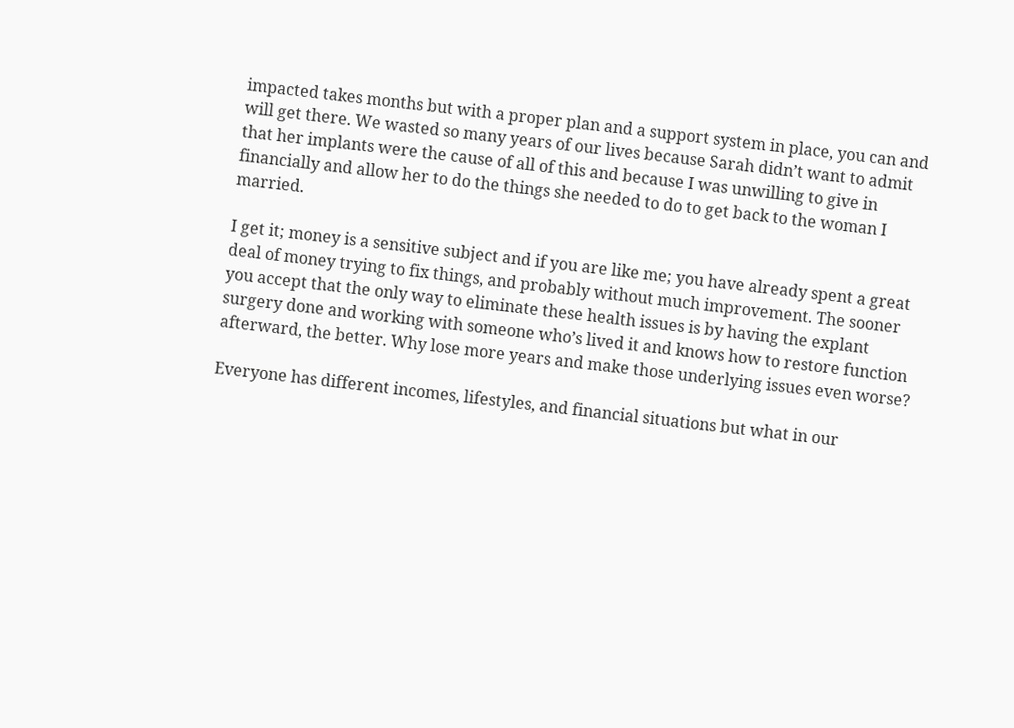impacted takes months but with a proper plan and a support system in place, you can and will get there. We wasted so many years of our lives because Sarah didn’t want to admit that her implants were the cause of all of this and because I was unwilling to give in financially and allow her to do the things she needed to do to get back to the woman I married.

I get it; money is a sensitive subject and if you are like me; you have already spent a great deal of money trying to fix things, and probably without much improvement. The sooner you accept that the only way to eliminate these health issues is by having the explant surgery done and working with someone who’s lived it and knows how to restore function afterward, the better. Why lose more years and make those underlying issues even worse?

Everyone has different incomes, lifestyles, and financial situations but what in our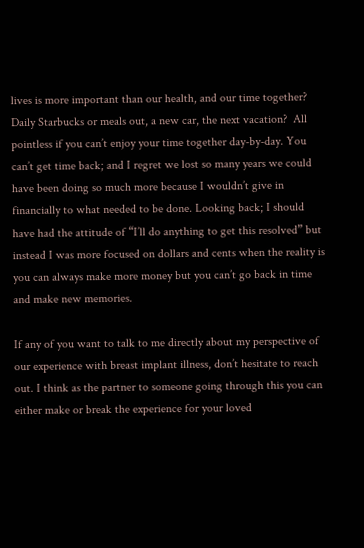lives is more important than our health, and our time together? Daily Starbucks or meals out, a new car, the next vacation?  All pointless if you can’t enjoy your time together day-by-day. You can’t get time back; and I regret we lost so many years we could have been doing so much more because I wouldn’t give in financially to what needed to be done. Looking back; I should have had the attitude of “I’ll do anything to get this resolved” but instead I was more focused on dollars and cents when the reality is you can always make more money but you can’t go back in time and make new memories.

If any of you want to talk to me directly about my perspective of our experience with breast implant illness, don’t hesitate to reach out. I think as the partner to someone going through this you can either make or break the experience for your loved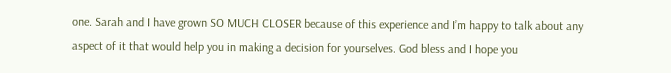one. Sarah and I have grown SO MUCH CLOSER because of this experience and I’m happy to talk about any aspect of it that would help you in making a decision for yourselves. God bless and I hope you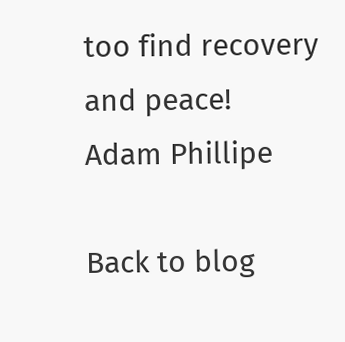too find recovery and peace!
Adam Phillipe

Back to blog